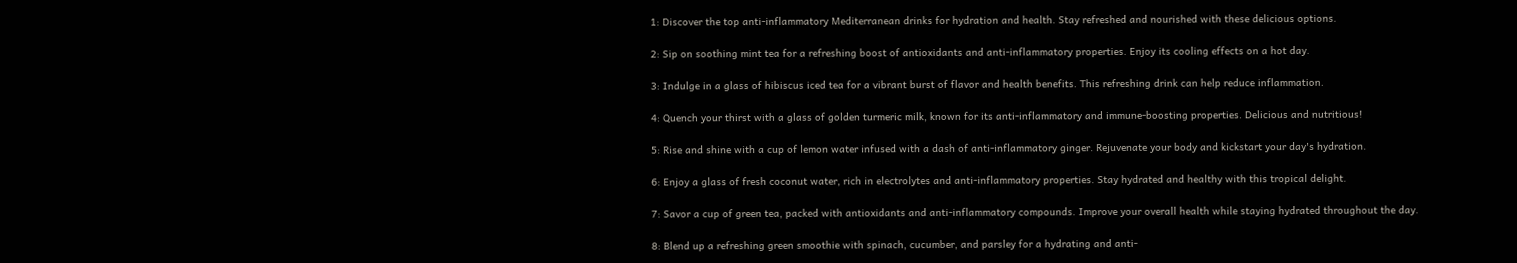1: Discover the top anti-inflammatory Mediterranean drinks for hydration and health. Stay refreshed and nourished with these delicious options.

2: Sip on soothing mint tea for a refreshing boost of antioxidants and anti-inflammatory properties. Enjoy its cooling effects on a hot day.

3: Indulge in a glass of hibiscus iced tea for a vibrant burst of flavor and health benefits. This refreshing drink can help reduce inflammation.

4: Quench your thirst with a glass of golden turmeric milk, known for its anti-inflammatory and immune-boosting properties. Delicious and nutritious!

5: Rise and shine with a cup of lemon water infused with a dash of anti-inflammatory ginger. Rejuvenate your body and kickstart your day's hydration.

6: Enjoy a glass of fresh coconut water, rich in electrolytes and anti-inflammatory properties. Stay hydrated and healthy with this tropical delight.

7: Savor a cup of green tea, packed with antioxidants and anti-inflammatory compounds. Improve your overall health while staying hydrated throughout the day.

8: Blend up a refreshing green smoothie with spinach, cucumber, and parsley for a hydrating and anti-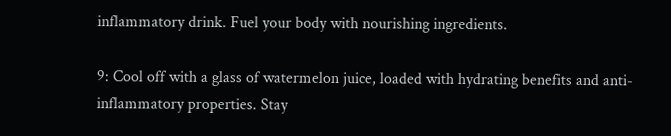inflammatory drink. Fuel your body with nourishing ingredients.

9: Cool off with a glass of watermelon juice, loaded with hydrating benefits and anti-inflammatory properties. Stay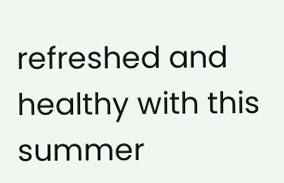refreshed and healthy with this summer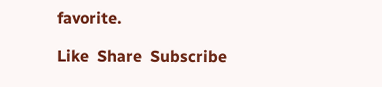favorite.

Like  Share  Subscribe